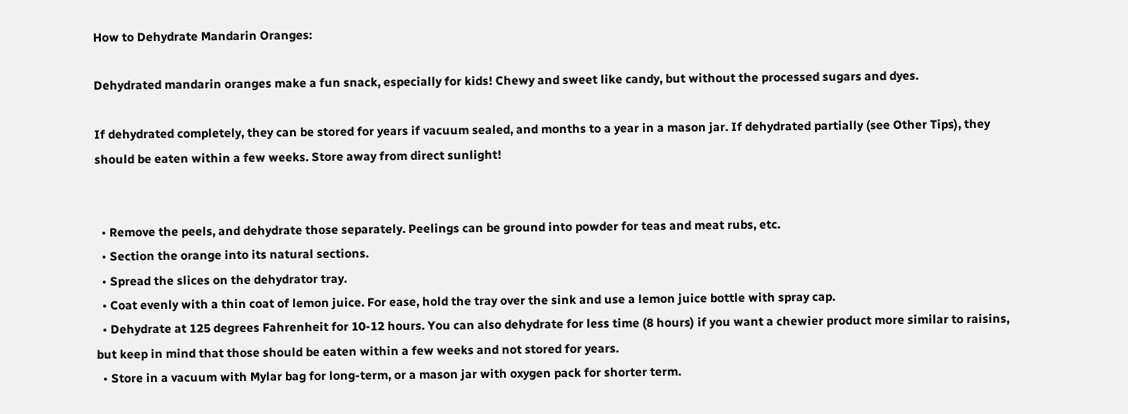How to Dehydrate Mandarin Oranges:

Dehydrated mandarin oranges make a fun snack, especially for kids! Chewy and sweet like candy, but without the processed sugars and dyes.

If dehydrated completely, they can be stored for years if vacuum sealed, and months to a year in a mason jar. If dehydrated partially (see Other Tips), they should be eaten within a few weeks. Store away from direct sunlight!


  • Remove the peels, and dehydrate those separately. Peelings can be ground into powder for teas and meat rubs, etc.
  • Section the orange into its natural sections.
  • Spread the slices on the dehydrator tray.
  • Coat evenly with a thin coat of lemon juice. For ease, hold the tray over the sink and use a lemon juice bottle with spray cap.
  • Dehydrate at 125 degrees Fahrenheit for 10-12 hours. You can also dehydrate for less time (8 hours) if you want a chewier product more similar to raisins, but keep in mind that those should be eaten within a few weeks and not stored for years.
  • Store in a vacuum with Mylar bag for long-term, or a mason jar with oxygen pack for shorter term.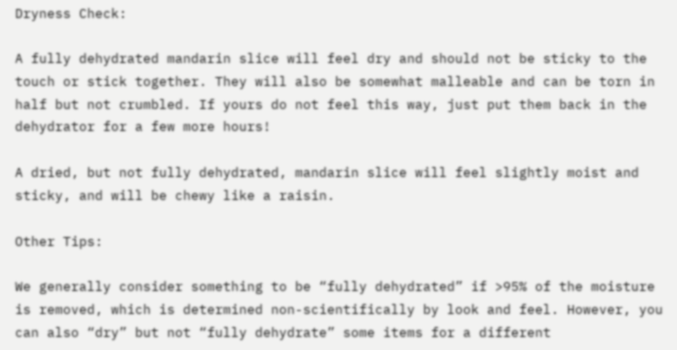Dryness Check:

A fully dehydrated mandarin slice will feel dry and should not be sticky to the touch or stick together. They will also be somewhat malleable and can be torn in half but not crumbled. If yours do not feel this way, just put them back in the dehydrator for a few more hours!

A dried, but not fully dehydrated, mandarin slice will feel slightly moist and sticky, and will be chewy like a raisin.

Other Tips:

We generally consider something to be “fully dehydrated” if >95% of the moisture is removed, which is determined non-scientifically by look and feel. However, you can also “dry” but not “fully dehydrate” some items for a different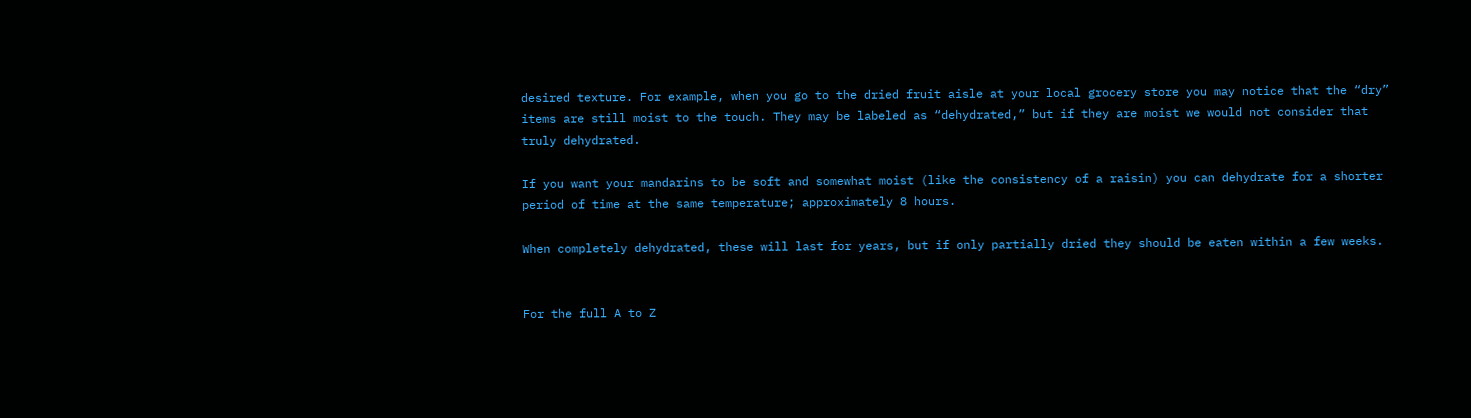desired texture. For example, when you go to the dried fruit aisle at your local grocery store you may notice that the “dry” items are still moist to the touch. They may be labeled as “dehydrated,” but if they are moist we would not consider that truly dehydrated.

If you want your mandarins to be soft and somewhat moist (like the consistency of a raisin) you can dehydrate for a shorter period of time at the same temperature; approximately 8 hours.

When completely dehydrated, these will last for years, but if only partially dried they should be eaten within a few weeks.


For the full A to Z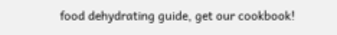food dehydrating guide, get our cookbook!